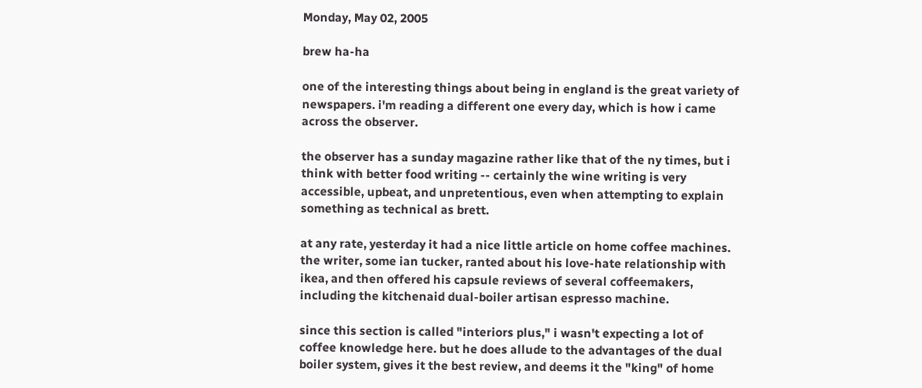Monday, May 02, 2005

brew ha-ha

one of the interesting things about being in england is the great variety of newspapers. i'm reading a different one every day, which is how i came across the observer.

the observer has a sunday magazine rather like that of the ny times, but i think with better food writing -- certainly the wine writing is very accessible, upbeat, and unpretentious, even when attempting to explain something as technical as brett.

at any rate, yesterday it had a nice little article on home coffee machines. the writer, some ian tucker, ranted about his love-hate relationship with ikea, and then offered his capsule reviews of several coffeemakers, including the kitchenaid dual-boiler artisan espresso machine.

since this section is called "interiors plus," i wasn't expecting a lot of coffee knowledge here. but he does allude to the advantages of the dual boiler system, gives it the best review, and deems it the "king" of home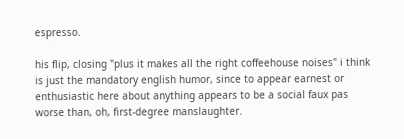espresso.

his flip, closing "plus it makes all the right coffeehouse noises" i think is just the mandatory english humor, since to appear earnest or enthusiastic here about anything appears to be a social faux pas worse than, oh, first-degree manslaughter.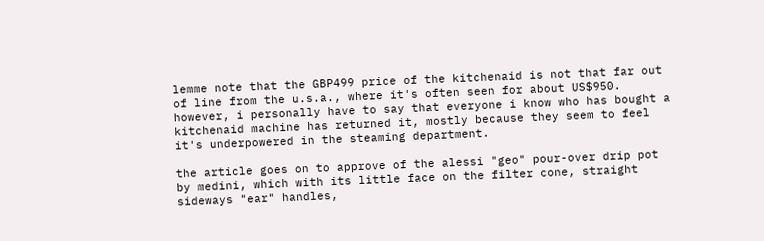lemme note that the GBP499 price of the kitchenaid is not that far out of line from the u.s.a., where it's often seen for about US$950. however, i personally have to say that everyone i know who has bought a kitchenaid machine has returned it, mostly because they seem to feel it's underpowered in the steaming department.

the article goes on to approve of the alessi "geo" pour-over drip pot by medini, which with its little face on the filter cone, straight sideways "ear" handles,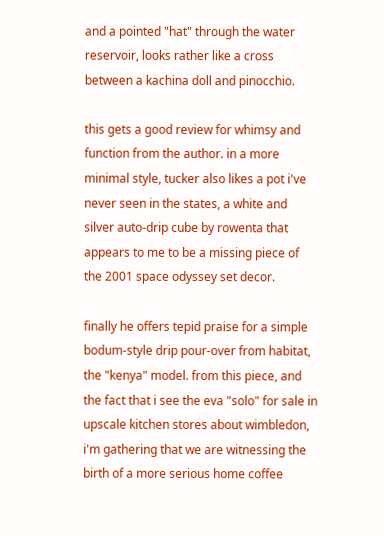and a pointed "hat" through the water reservoir, looks rather like a cross between a kachina doll and pinocchio.

this gets a good review for whimsy and function from the author. in a more minimal style, tucker also likes a pot i've never seen in the states, a white and silver auto-drip cube by rowenta that appears to me to be a missing piece of the 2001 space odyssey set decor.

finally he offers tepid praise for a simple bodum-style drip pour-over from habitat, the "kenya" model. from this piece, and the fact that i see the eva "solo" for sale in upscale kitchen stores about wimbledon, i'm gathering that we are witnessing the birth of a more serious home coffee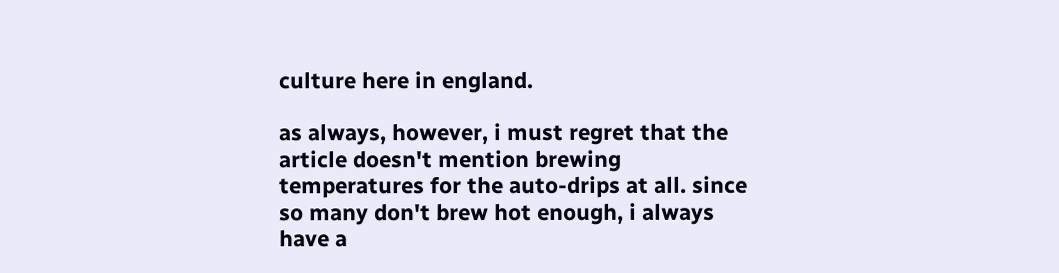culture here in england.

as always, however, i must regret that the article doesn't mention brewing temperatures for the auto-drips at all. since so many don't brew hot enough, i always have a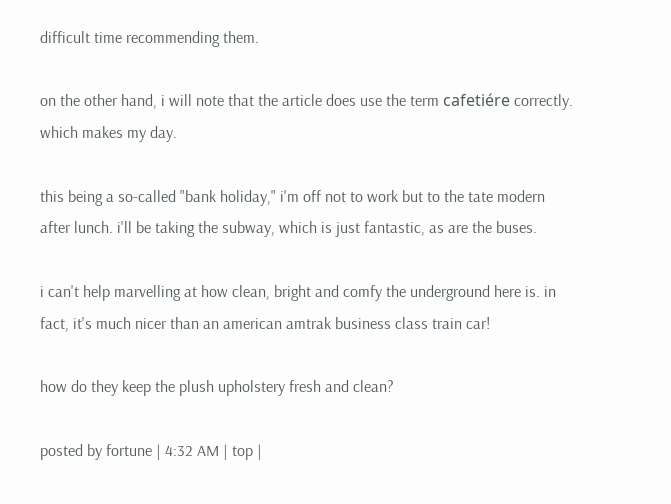difficult time recommending them.

on the other hand, i will note that the article does use the term cafetiére correctly. which makes my day.

this being a so-called "bank holiday," i'm off not to work but to the tate modern after lunch. i'll be taking the subway, which is just fantastic, as are the buses.

i can't help marvelling at how clean, bright and comfy the underground here is. in fact, it's much nicer than an american amtrak business class train car!

how do they keep the plush upholstery fresh and clean?

posted by fortune | 4:32 AM | top |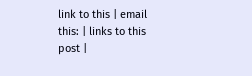link to this | email this: | links to this post |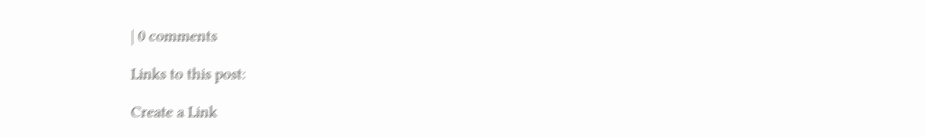| 0 comments

Links to this post:

Create a Link